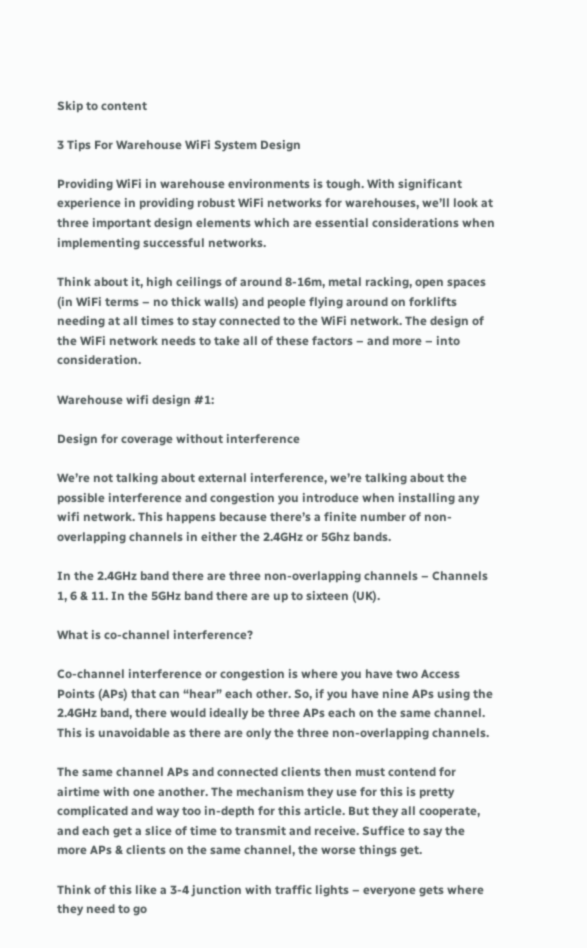Skip to content

3 Tips For Warehouse WiFi System Design

Providing WiFi in warehouse environments is tough. With significant experience in providing robust WiFi networks for warehouses, we’ll look at three important design elements which are essential considerations when implementing successful networks.

Think about it, high ceilings of around 8-16m, metal racking, open spaces (in WiFi terms – no thick walls) and people flying around on forklifts needing at all times to stay connected to the WiFi network. The design of the WiFi network needs to take all of these factors – and more – into consideration.

Warehouse wifi design #1:

Design for coverage without interference

We’re not talking about external interference, we’re talking about the possible interference and congestion you introduce when installing any wifi network. This happens because there’s a finite number of non-overlapping channels in either the 2.4GHz or 5Ghz bands.

In the 2.4GHz band there are three non-overlapping channels – Channels 1, 6 & 11. In the 5GHz band there are up to sixteen (UK).

What is co-channel interference?

Co-channel interference or congestion is where you have two Access Points (APs) that can “hear” each other. So, if you have nine APs using the 2.4GHz band, there would ideally be three APs each on the same channel. This is unavoidable as there are only the three non-overlapping channels.

The same channel APs and connected clients then must contend for airtime with one another. The mechanism they use for this is pretty complicated and way too in-depth for this article. But they all cooperate, and each get a slice of time to transmit and receive. Suffice to say the more APs & clients on the same channel, the worse things get.

Think of this like a 3-4 junction with traffic lights – everyone gets where they need to go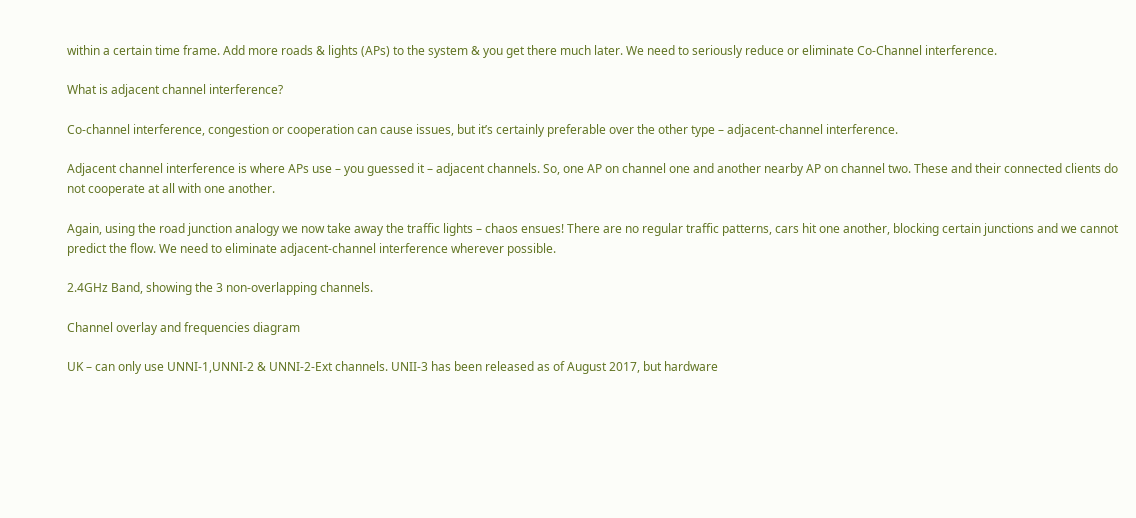within a certain time frame. Add more roads & lights (APs) to the system & you get there much later. We need to seriously reduce or eliminate Co-Channel interference.

What is adjacent channel interference?

Co-channel interference, congestion or cooperation can cause issues, but it’s certainly preferable over the other type – adjacent-channel interference.

Adjacent channel interference is where APs use – you guessed it – adjacent channels. So, one AP on channel one and another nearby AP on channel two. These and their connected clients do not cooperate at all with one another.

Again, using the road junction analogy we now take away the traffic lights – chaos ensues! There are no regular traffic patterns, cars hit one another, blocking certain junctions and we cannot predict the flow. We need to eliminate adjacent-channel interference wherever possible.

2.4GHz Band, showing the 3 non-overlapping channels.

Channel overlay and frequencies diagram

UK – can only use UNNI-1,UNNI-2 & UNNI-2-Ext channels. UNII-3 has been released as of August 2017, but hardware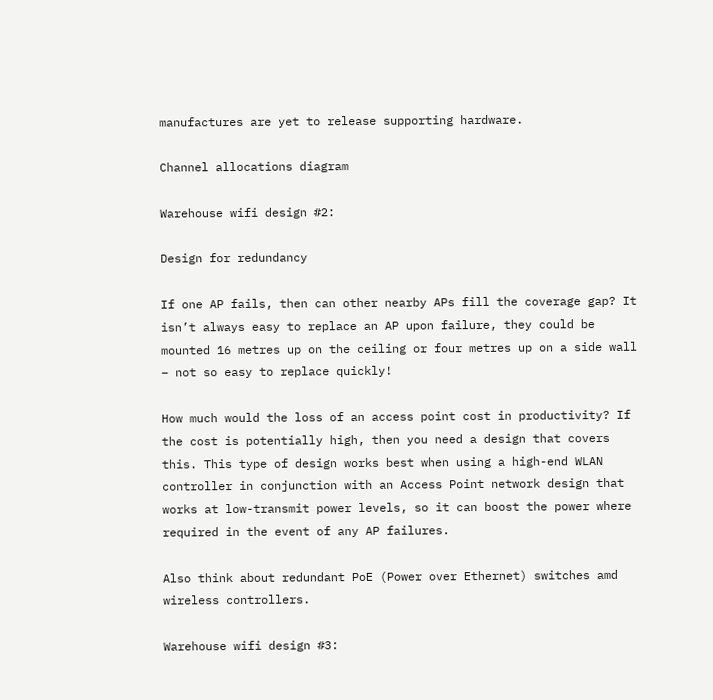manufactures are yet to release supporting hardware.

Channel allocations diagram

Warehouse wifi design #2:

Design for redundancy

If one AP fails, then can other nearby APs fill the coverage gap? It isn’t always easy to replace an AP upon failure, they could be mounted 16 metres up on the ceiling or four metres up on a side wall – not so easy to replace quickly!

How much would the loss of an access point cost in productivity? If the cost is potentially high, then you need a design that covers this. This type of design works best when using a high-end WLAN controller in conjunction with an Access Point network design that works at low-transmit power levels, so it can boost the power where required in the event of any AP failures.

Also think about redundant PoE (Power over Ethernet) switches amd wireless controllers.

Warehouse wifi design #3: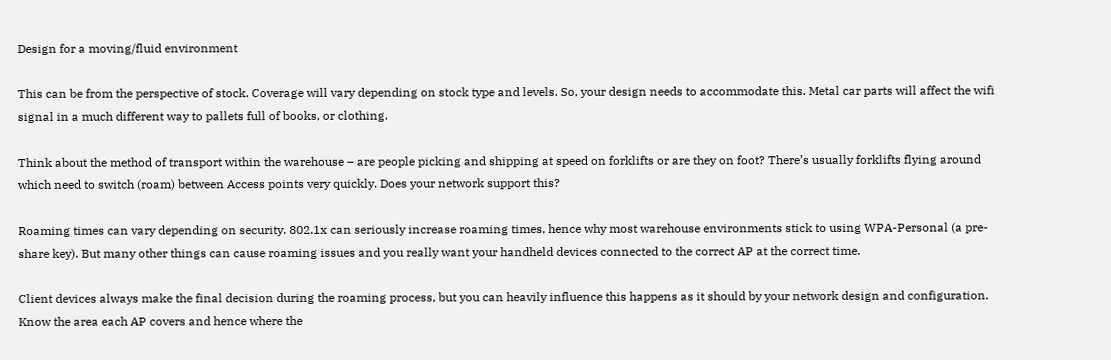Design for a moving/fluid environment

This can be from the perspective of stock. Coverage will vary depending on stock type and levels. So, your design needs to accommodate this. Metal car parts will affect the wifi signal in a much different way to pallets full of books, or clothing.

Think about the method of transport within the warehouse – are people picking and shipping at speed on forklifts or are they on foot? There’s usually forklifts flying around which need to switch (roam) between Access points very quickly. Does your network support this?

Roaming times can vary depending on security. 802.1x can seriously increase roaming times, hence why most warehouse environments stick to using WPA-Personal (a pre-share key). But many other things can cause roaming issues and you really want your handheld devices connected to the correct AP at the correct time.

Client devices always make the final decision during the roaming process, but you can heavily influence this happens as it should by your network design and configuration. Know the area each AP covers and hence where the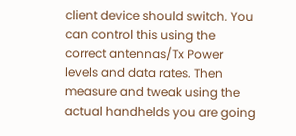client device should switch. You can control this using the correct antennas/Tx Power levels and data rates. Then measure and tweak using the actual handhelds you are going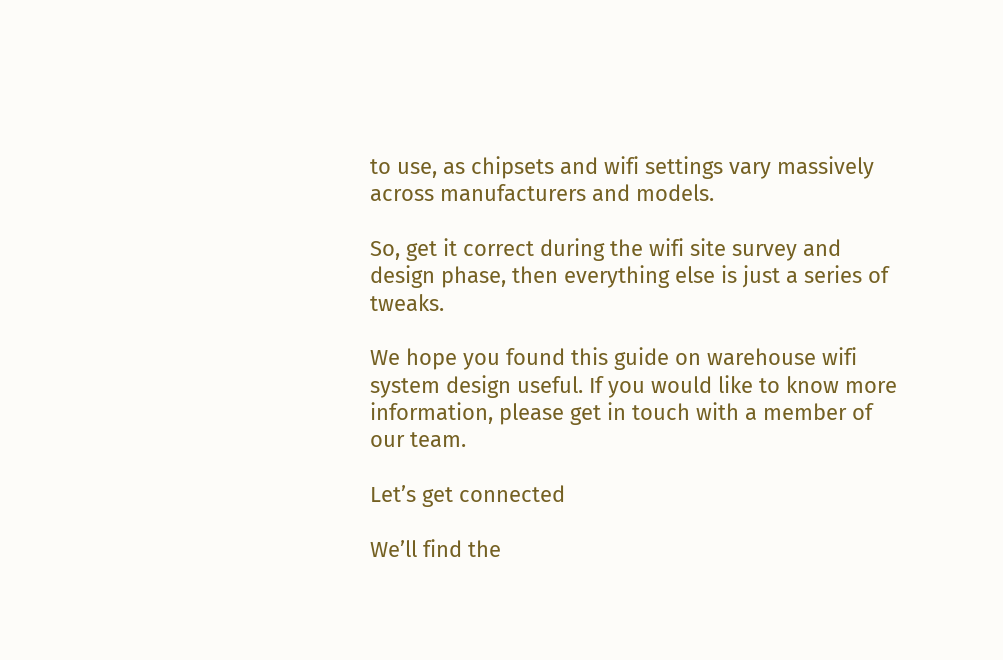to use, as chipsets and wifi settings vary massively across manufacturers and models.

So, get it correct during the wifi site survey and design phase, then everything else is just a series of tweaks.

We hope you found this guide on warehouse wifi system design useful. If you would like to know more information, please get in touch with a member of our team.

Let’s get connected

We’ll find the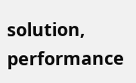solution, performance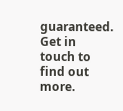guaranteed.
Get in touch to find out more.